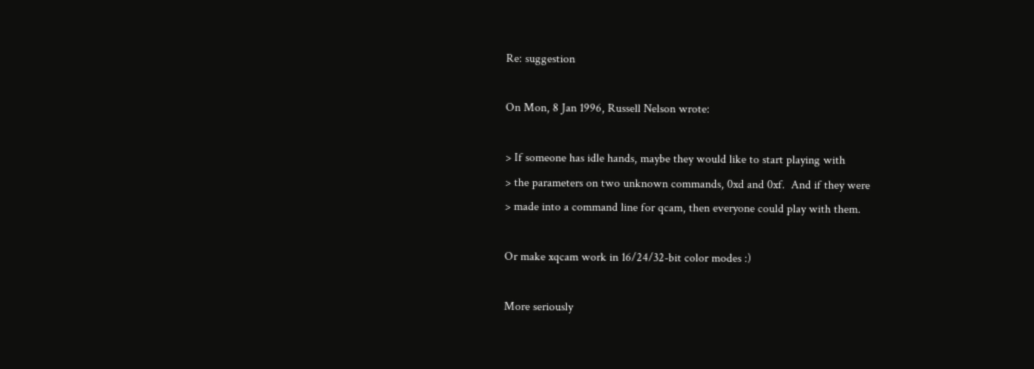Re: suggestion

On Mon, 8 Jan 1996, Russell Nelson wrote:

> If someone has idle hands, maybe they would like to start playing with
> the parameters on two unknown commands, 0xd and 0xf.  And if they were
> made into a command line for qcam, then everyone could play with them.

Or make xqcam work in 16/24/32-bit color modes :)

More seriously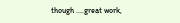though ....great work,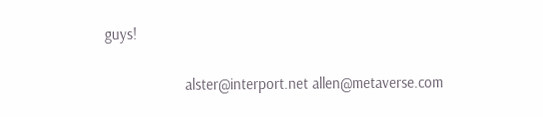guys!

                    alster@interport.net allen@metaverse.com